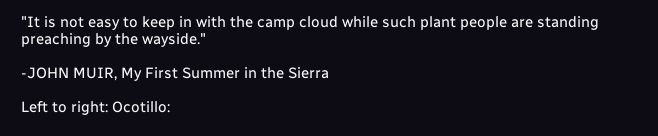"It is not easy to keep in with the camp cloud while such plant people are standing preaching by the wayside."

-JOHN MUIR, My First Summer in the Sierra

Left to right: Ocotillo: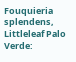Fouquieria splendens, Littleleaf Palo Verde: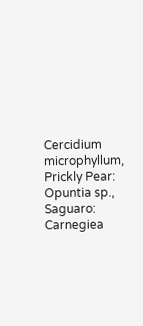Cercidium microphyllum, Prickly Pear: Opuntia sp., Saguaro: Carnegiea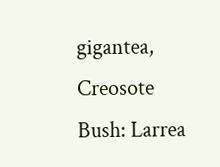gigantea, Creosote Bush: Larrea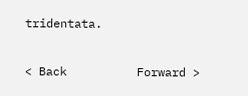tridentata.

< Back          Forward >